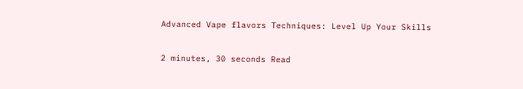Advanced Vape flavors Techniques: Level Up Your Skills

2 minutes, 30 seconds Read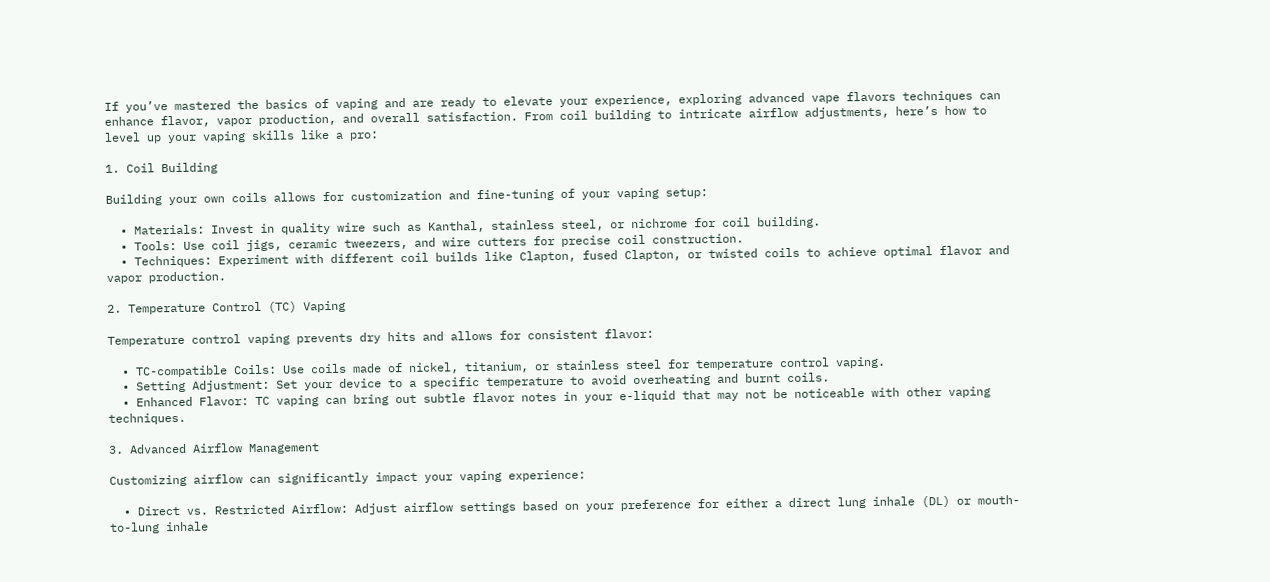If you’ve mastered the basics of vaping and are ready to elevate your experience, exploring advanced vape flavors techniques can enhance flavor, vapor production, and overall satisfaction. From coil building to intricate airflow adjustments, here’s how to level up your vaping skills like a pro:

1. Coil Building

Building your own coils allows for customization and fine-tuning of your vaping setup:

  • Materials: Invest in quality wire such as Kanthal, stainless steel, or nichrome for coil building.
  • Tools: Use coil jigs, ceramic tweezers, and wire cutters for precise coil construction.
  • Techniques: Experiment with different coil builds like Clapton, fused Clapton, or twisted coils to achieve optimal flavor and vapor production.

2. Temperature Control (TC) Vaping

Temperature control vaping prevents dry hits and allows for consistent flavor:

  • TC-compatible Coils: Use coils made of nickel, titanium, or stainless steel for temperature control vaping.
  • Setting Adjustment: Set your device to a specific temperature to avoid overheating and burnt coils.
  • Enhanced Flavor: TC vaping can bring out subtle flavor notes in your e-liquid that may not be noticeable with other vaping techniques.

3. Advanced Airflow Management

Customizing airflow can significantly impact your vaping experience:

  • Direct vs. Restricted Airflow: Adjust airflow settings based on your preference for either a direct lung inhale (DL) or mouth-to-lung inhale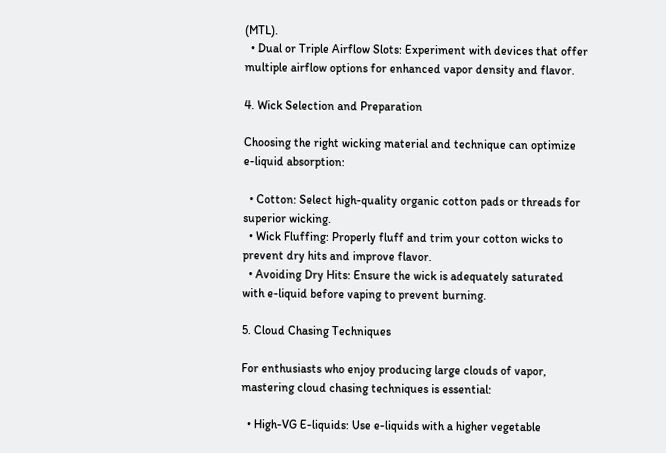(MTL).
  • Dual or Triple Airflow Slots: Experiment with devices that offer multiple airflow options for enhanced vapor density and flavor.

4. Wick Selection and Preparation

Choosing the right wicking material and technique can optimize e-liquid absorption:

  • Cotton: Select high-quality organic cotton pads or threads for superior wicking.
  • Wick Fluffing: Properly fluff and trim your cotton wicks to prevent dry hits and improve flavor.
  • Avoiding Dry Hits: Ensure the wick is adequately saturated with e-liquid before vaping to prevent burning.

5. Cloud Chasing Techniques

For enthusiasts who enjoy producing large clouds of vapor, mastering cloud chasing techniques is essential:

  • High-VG E-liquids: Use e-liquids with a higher vegetable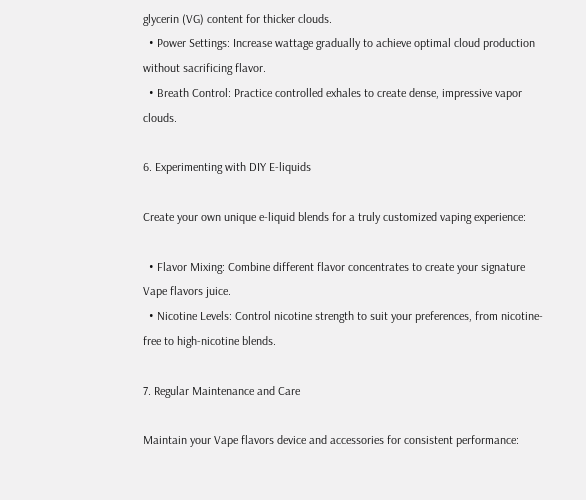glycerin (VG) content for thicker clouds.
  • Power Settings: Increase wattage gradually to achieve optimal cloud production without sacrificing flavor.
  • Breath Control: Practice controlled exhales to create dense, impressive vapor clouds.

6. Experimenting with DIY E-liquids

Create your own unique e-liquid blends for a truly customized vaping experience:

  • Flavor Mixing: Combine different flavor concentrates to create your signature Vape flavors juice.
  • Nicotine Levels: Control nicotine strength to suit your preferences, from nicotine-free to high-nicotine blends.

7. Regular Maintenance and Care

Maintain your Vape flavors device and accessories for consistent performance: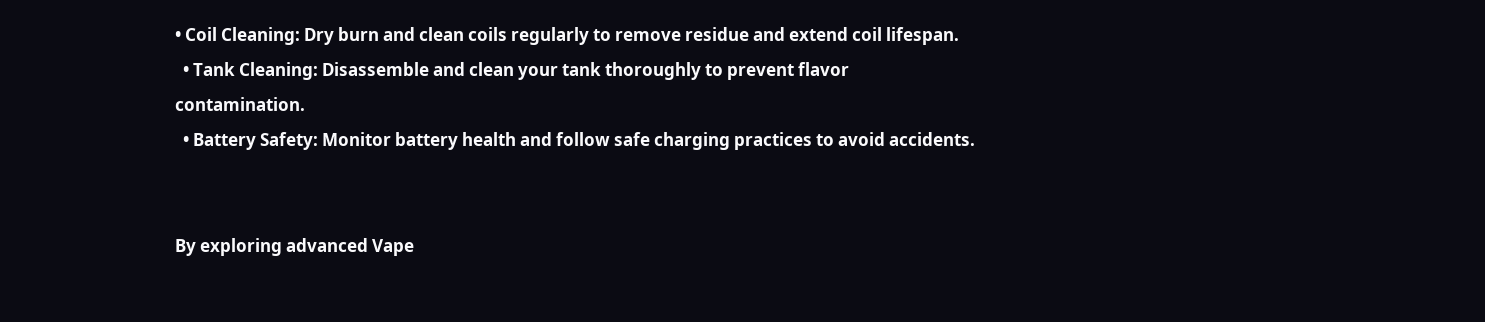• Coil Cleaning: Dry burn and clean coils regularly to remove residue and extend coil lifespan.
  • Tank Cleaning: Disassemble and clean your tank thoroughly to prevent flavor contamination.
  • Battery Safety: Monitor battery health and follow safe charging practices to avoid accidents.


By exploring advanced Vape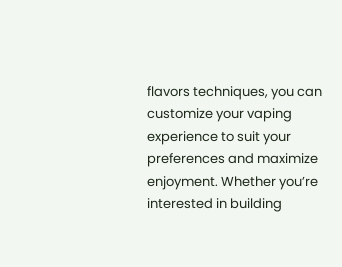flavors techniques, you can customize your vaping experience to suit your preferences and maximize enjoyment. Whether you’re interested in building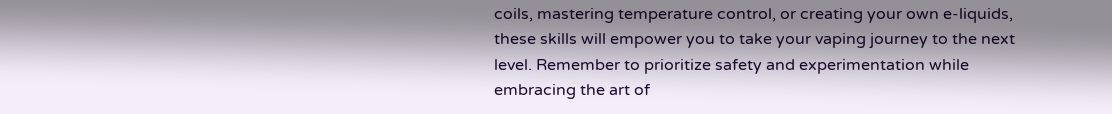coils, mastering temperature control, or creating your own e-liquids, these skills will empower you to take your vaping journey to the next level. Remember to prioritize safety and experimentation while embracing the art of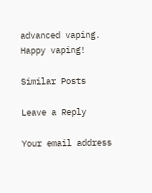advanced vaping. Happy vaping!

Similar Posts

Leave a Reply

Your email address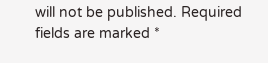will not be published. Required fields are marked *